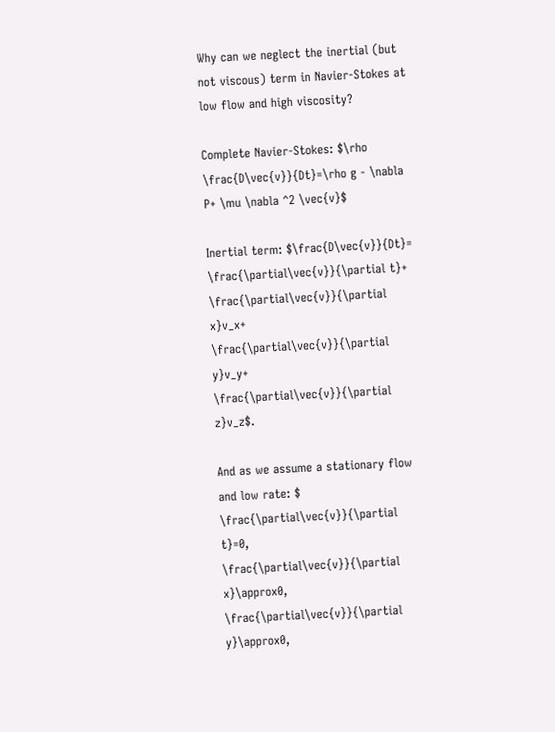Why can we neglect the inertial (but not viscous) term in Navier-Stokes at low flow and high viscosity?

Complete Navier-Stokes: $\rho \frac{D\vec{v}}{Dt}=\rho g - \nabla P+ \mu \nabla ^2 \vec{v}$

Inertial term: $\frac{D\vec{v}}{Dt}= \frac{\partial\vec{v}}{\partial t}+ \frac{\partial\vec{v}}{\partial x}v_x+ \frac{\partial\vec{v}}{\partial y}v_y+ \frac{\partial\vec{v}}{\partial z}v_z$.

And as we assume a stationary flow and low rate: $ \frac{\partial\vec{v}}{\partial t}=0, \frac{\partial\vec{v}}{\partial x}\approx0, \frac{\partial\vec{v}}{\partial y}\approx0,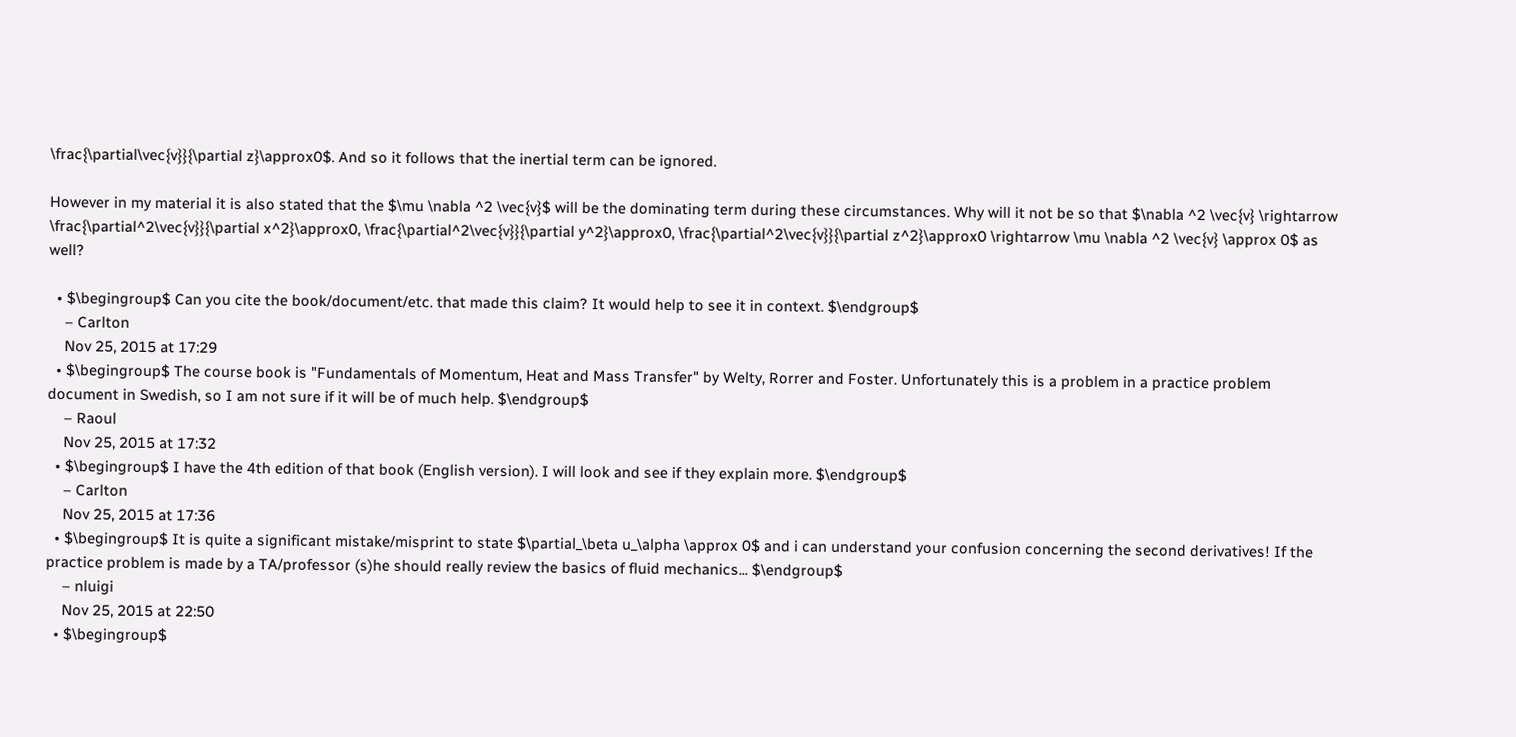\frac{\partial\vec{v}}{\partial z}\approx0$. And so it follows that the inertial term can be ignored.

However in my material it is also stated that the $\mu \nabla ^2 \vec{v}$ will be the dominating term during these circumstances. Why will it not be so that $\nabla ^2 \vec{v} \rightarrow \frac{\partial^2\vec{v}}{\partial x^2}\approx0, \frac{\partial^2\vec{v}}{\partial y^2}\approx0, \frac{\partial^2\vec{v}}{\partial z^2}\approx0 \rightarrow \mu \nabla ^2 \vec{v} \approx 0$ as well?

  • $\begingroup$ Can you cite the book/document/etc. that made this claim? It would help to see it in context. $\endgroup$
    – Carlton
    Nov 25, 2015 at 17:29
  • $\begingroup$ The course book is "Fundamentals of Momentum, Heat and Mass Transfer" by Welty, Rorrer and Foster. Unfortunately this is a problem in a practice problem document in Swedish, so I am not sure if it will be of much help. $\endgroup$
    – Raoul
    Nov 25, 2015 at 17:32
  • $\begingroup$ I have the 4th edition of that book (English version). I will look and see if they explain more. $\endgroup$
    – Carlton
    Nov 25, 2015 at 17:36
  • $\begingroup$ It is quite a significant mistake/misprint to state $\partial_\beta u_\alpha \approx 0$ and i can understand your confusion concerning the second derivatives! If the practice problem is made by a TA/professor (s)he should really review the basics of fluid mechanics... $\endgroup$
    – nluigi
    Nov 25, 2015 at 22:50
  • $\begingroup$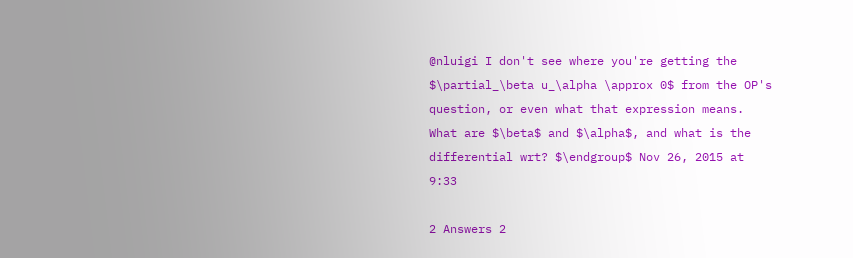@nluigi I don't see where you're getting the $\partial_\beta u_\alpha \approx 0$ from the OP's question, or even what that expression means. What are $\beta$ and $\alpha$, and what is the differential wrt? $\endgroup$ Nov 26, 2015 at 9:33

2 Answers 2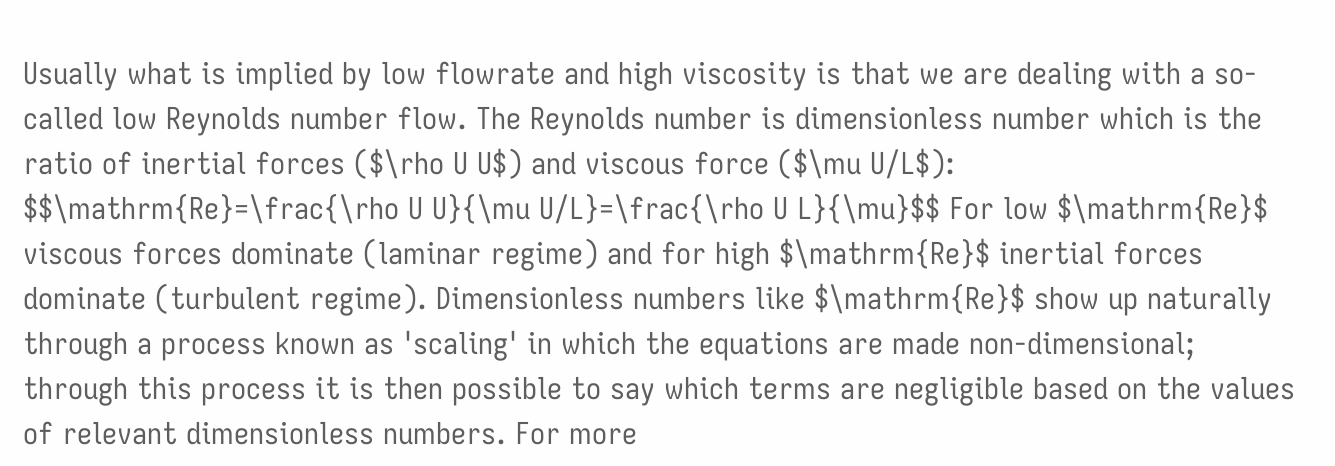Usually what is implied by low flowrate and high viscosity is that we are dealing with a so-called low Reynolds number flow. The Reynolds number is dimensionless number which is the ratio of inertial forces ($\rho U U$) and viscous force ($\mu U/L$): $$\mathrm{Re}=\frac{\rho U U}{\mu U/L}=\frac{\rho U L}{\mu}$$ For low $\mathrm{Re}$ viscous forces dominate (laminar regime) and for high $\mathrm{Re}$ inertial forces dominate (turbulent regime). Dimensionless numbers like $\mathrm{Re}$ show up naturally through a process known as 'scaling' in which the equations are made non-dimensional; through this process it is then possible to say which terms are negligible based on the values of relevant dimensionless numbers. For more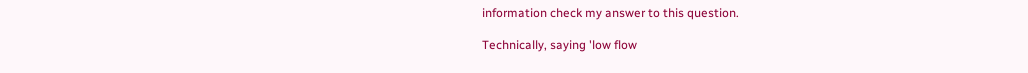information check my answer to this question.

Technically, saying 'low flow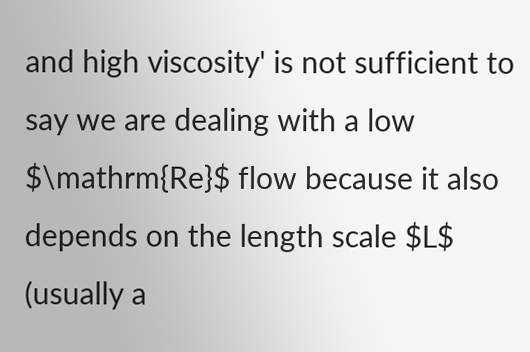and high viscosity' is not sufficient to say we are dealing with a low $\mathrm{Re}$ flow because it also depends on the length scale $L$ (usually a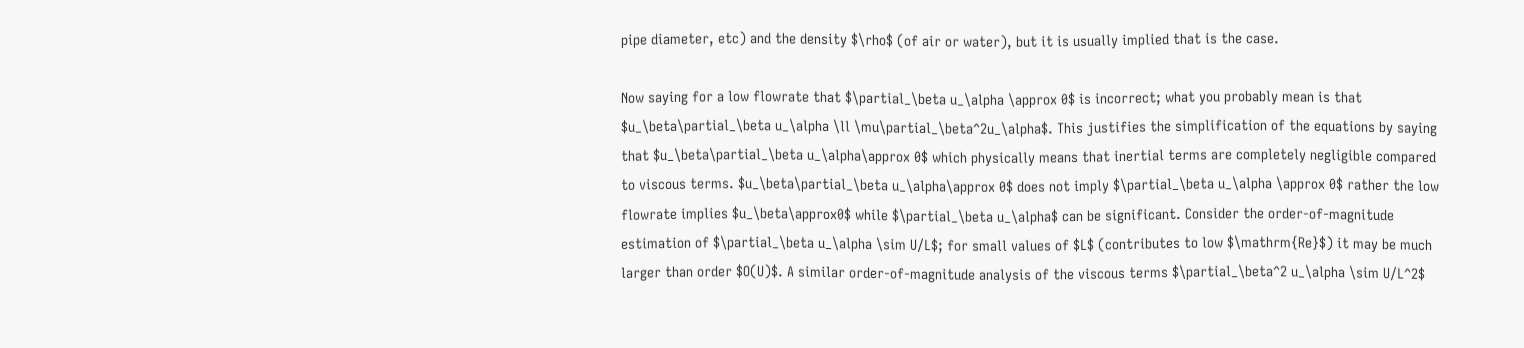pipe diameter, etc) and the density $\rho$ (of air or water), but it is usually implied that is the case.

Now saying for a low flowrate that $\partial_\beta u_\alpha \approx 0$ is incorrect; what you probably mean is that $u_\beta\partial_\beta u_\alpha \ll \mu\partial_\beta^2u_\alpha$. This justifies the simplification of the equations by saying that $u_\beta\partial_\beta u_\alpha\approx 0$ which physically means that inertial terms are completely negligible compared to viscous terms. $u_\beta\partial_\beta u_\alpha\approx 0$ does not imply $\partial_\beta u_\alpha \approx 0$ rather the low flowrate implies $u_\beta\approx0$ while $\partial_\beta u_\alpha$ can be significant. Consider the order-of-magnitude estimation of $\partial_\beta u_\alpha \sim U/L$; for small values of $L$ (contributes to low $\mathrm{Re}$) it may be much larger than order $O(U)$. A similar order-of-magnitude analysis of the viscous terms $\partial_\beta^2 u_\alpha \sim U/L^2$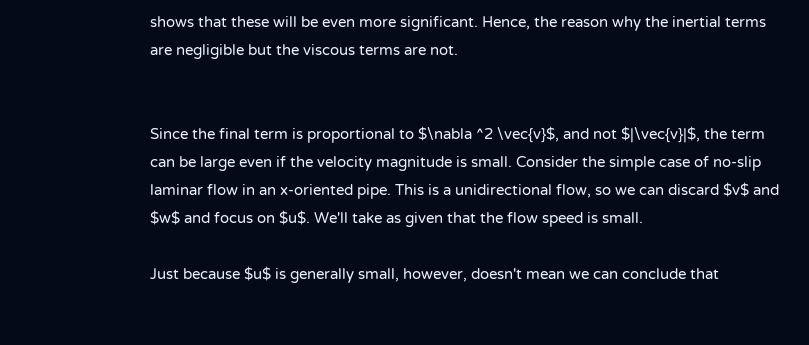shows that these will be even more significant. Hence, the reason why the inertial terms are negligible but the viscous terms are not.


Since the final term is proportional to $\nabla ^2 \vec{v}$, and not $|\vec{v}|$, the term can be large even if the velocity magnitude is small. Consider the simple case of no-slip laminar flow in an x-oriented pipe. This is a unidirectional flow, so we can discard $v$ and $w$ and focus on $u$. We'll take as given that the flow speed is small.

Just because $u$ is generally small, however, doesn't mean we can conclude that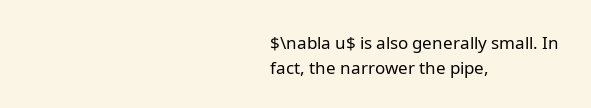$\nabla u$ is also generally small. In fact, the narrower the pipe,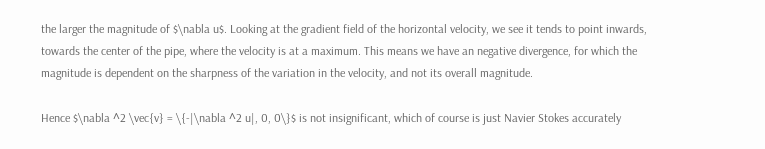the larger the magnitude of $\nabla u$. Looking at the gradient field of the horizontal velocity, we see it tends to point inwards, towards the center of the pipe, where the velocity is at a maximum. This means we have an negative divergence, for which the magnitude is dependent on the sharpness of the variation in the velocity, and not its overall magnitude.

Hence $\nabla ^2 \vec{v} = \{-|\nabla ^2 u|, 0, 0\}$ is not insignificant, which of course is just Navier Stokes accurately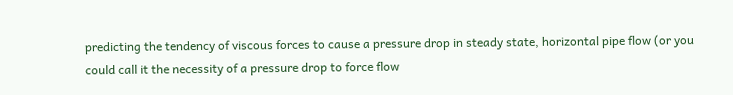predicting the tendency of viscous forces to cause a pressure drop in steady state, horizontal pipe flow (or you could call it the necessity of a pressure drop to force flow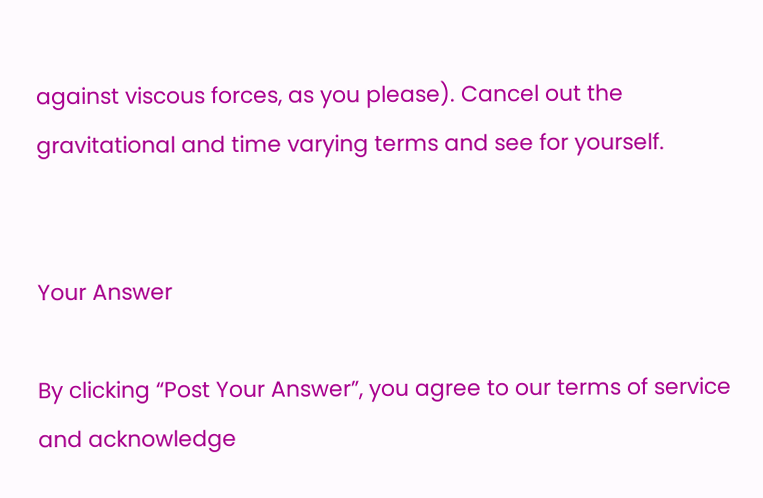against viscous forces, as you please). Cancel out the gravitational and time varying terms and see for yourself.


Your Answer

By clicking “Post Your Answer”, you agree to our terms of service and acknowledge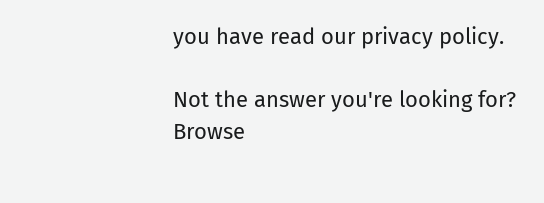you have read our privacy policy.

Not the answer you're looking for? Browse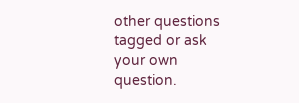other questions tagged or ask your own question.